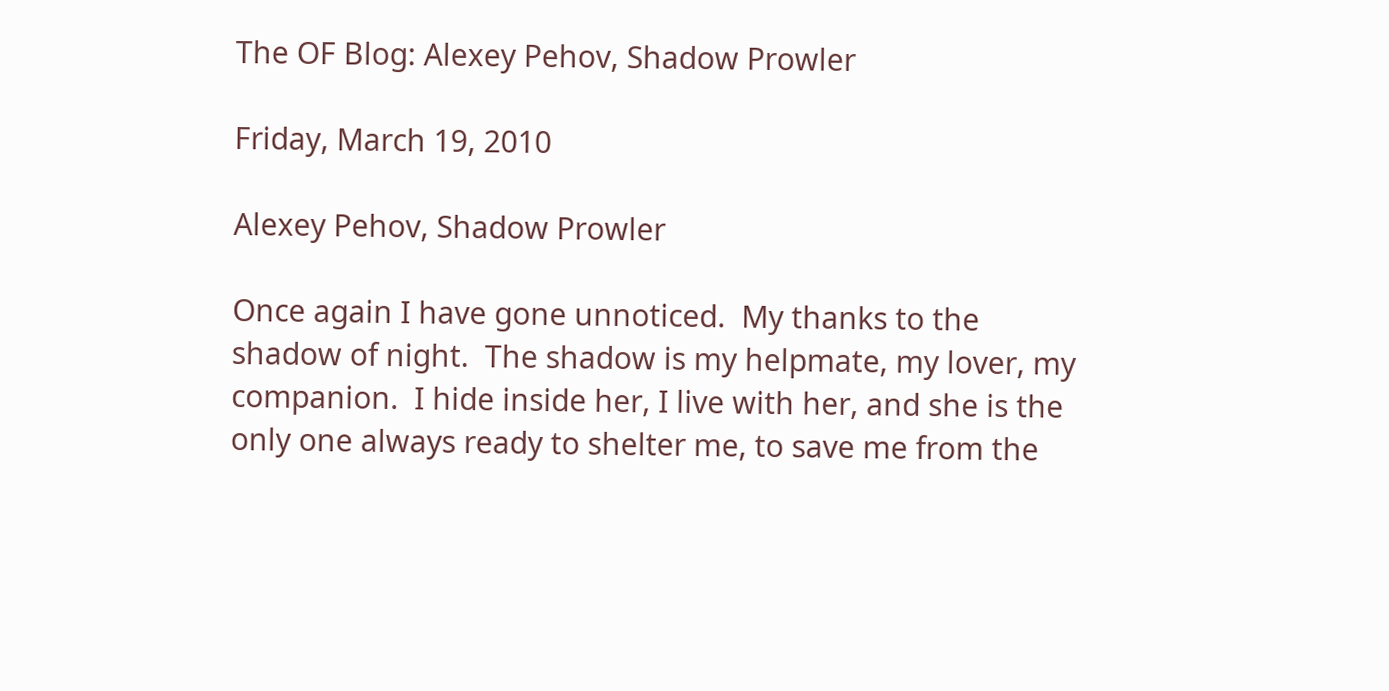The OF Blog: Alexey Pehov, Shadow Prowler

Friday, March 19, 2010

Alexey Pehov, Shadow Prowler

Once again I have gone unnoticed.  My thanks to the shadow of night.  The shadow is my helpmate, my lover, my companion.  I hide inside her, I live with her, and she is the only one always ready to shelter me, to save me from the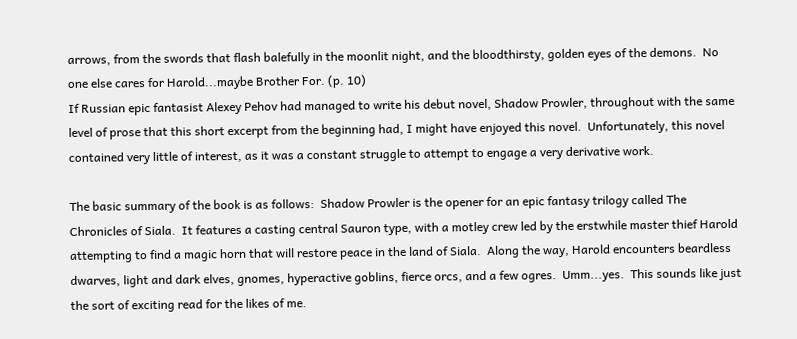arrows, from the swords that flash balefully in the moonlit night, and the bloodthirsty, golden eyes of the demons.  No one else cares for Harold...maybe Brother For. (p. 10)
If Russian epic fantasist Alexey Pehov had managed to write his debut novel, Shadow Prowler, throughout with the same level of prose that this short excerpt from the beginning had, I might have enjoyed this novel.  Unfortunately, this novel contained very little of interest, as it was a constant struggle to attempt to engage a very derivative work.

The basic summary of the book is as follows:  Shadow Prowler is the opener for an epic fantasy trilogy called The Chronicles of Siala.  It features a casting central Sauron type, with a motley crew led by the erstwhile master thief Harold attempting to find a magic horn that will restore peace in the land of Siala.  Along the way, Harold encounters beardless dwarves, light and dark elves, gnomes, hyperactive goblins, fierce orcs, and a few ogres.  Umm...yes.  This sounds like just the sort of exciting read for the likes of me.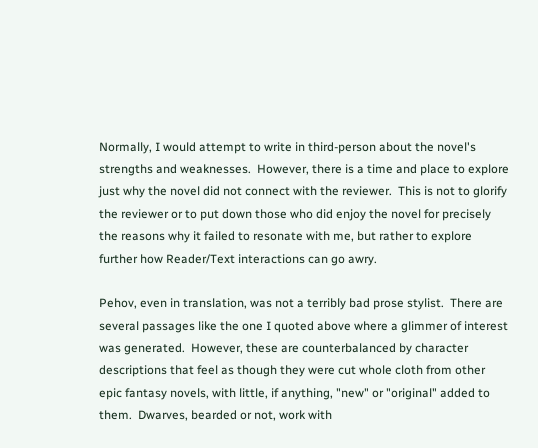Normally, I would attempt to write in third-person about the novel's strengths and weaknesses.  However, there is a time and place to explore just why the novel did not connect with the reviewer.  This is not to glorify the reviewer or to put down those who did enjoy the novel for precisely the reasons why it failed to resonate with me, but rather to explore further how Reader/Text interactions can go awry.

Pehov, even in translation, was not a terribly bad prose stylist.  There are several passages like the one I quoted above where a glimmer of interest was generated.  However, these are counterbalanced by character descriptions that feel as though they were cut whole cloth from other epic fantasy novels, with little, if anything, "new" or "original" added to them.  Dwarves, bearded or not, work with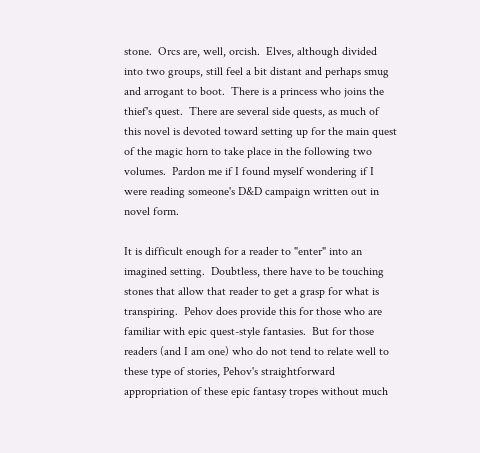stone.  Orcs are, well, orcish.  Elves, although divided into two groups, still feel a bit distant and perhaps smug and arrogant to boot.  There is a princess who joins the thief's quest.  There are several side quests, as much of this novel is devoted toward setting up for the main quest of the magic horn to take place in the following two volumes.  Pardon me if I found myself wondering if I were reading someone's D&D campaign written out in novel form.

It is difficult enough for a reader to "enter" into an imagined setting.  Doubtless, there have to be touching stones that allow that reader to get a grasp for what is transpiring.  Pehov does provide this for those who are familiar with epic quest-style fantasies.  But for those readers (and I am one) who do not tend to relate well to these type of stories, Pehov's straightforward appropriation of these epic fantasy tropes without much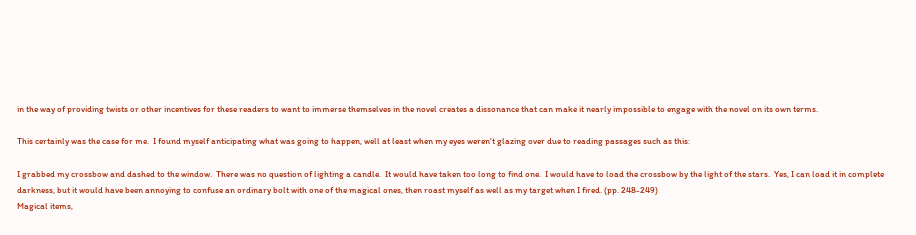in the way of providing twists or other incentives for these readers to want to immerse themselves in the novel creates a dissonance that can make it nearly impossible to engage with the novel on its own terms.

This certainly was the case for me.  I found myself anticipating what was going to happen, well at least when my eyes weren't glazing over due to reading passages such as this:

I grabbed my crossbow and dashed to the window.  There was no question of lighting a candle.  It would have taken too long to find one.  I would have to load the crossbow by the light of the stars.  Yes, I can load it in complete darkness, but it would have been annoying to confuse an ordinary bolt with one of the magical ones, then roast myself as well as my target when I fired. (pp. 248-249)
Magical items,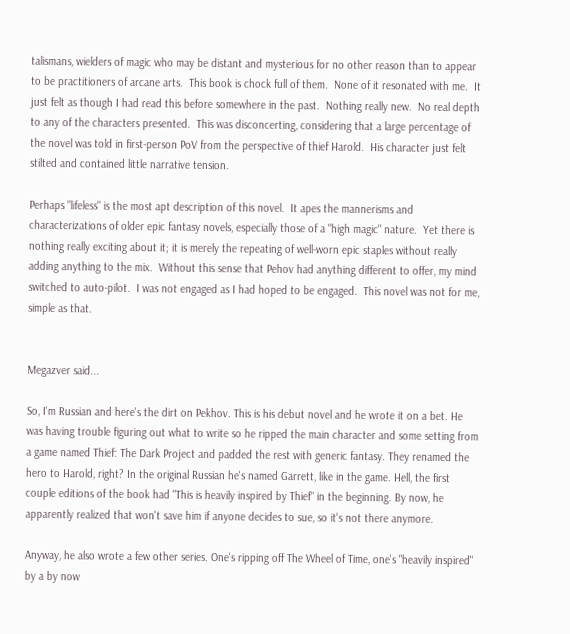talismans, wielders of magic who may be distant and mysterious for no other reason than to appear to be practitioners of arcane arts.  This book is chock full of them.  None of it resonated with me.  It just felt as though I had read this before somewhere in the past.  Nothing really new.  No real depth to any of the characters presented.  This was disconcerting, considering that a large percentage of the novel was told in first-person PoV from the perspective of thief Harold.  His character just felt stilted and contained little narrative tension.

Perhaps "lifeless" is the most apt description of this novel.  It apes the mannerisms and characterizations of older epic fantasy novels, especially those of a "high magic" nature.  Yet there is nothing really exciting about it; it is merely the repeating of well-worn epic staples without really adding anything to the mix.  Without this sense that Pehov had anything different to offer, my mind switched to auto-pilot.  I was not engaged as I had hoped to be engaged.  This novel was not for me, simple as that.


Megazver said...

So, I'm Russian and here's the dirt on Pekhov. This is his debut novel and he wrote it on a bet. He was having trouble figuring out what to write so he ripped the main character and some setting from a game named Thief: The Dark Project and padded the rest with generic fantasy. They renamed the hero to Harold, right? In the original Russian he's named Garrett, like in the game. Hell, the first couple editions of the book had "This is heavily inspired by Thief" in the beginning. By now, he apparently realized that won't save him if anyone decides to sue, so it's not there anymore.

Anyway, he also wrote a few other series. One's ripping off The Wheel of Time, one's "heavily inspired" by a by now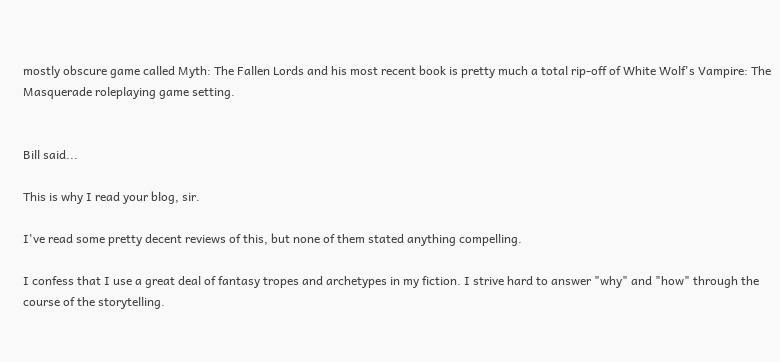mostly obscure game called Myth: The Fallen Lords and his most recent book is pretty much a total rip-off of White Wolf's Vampire: The Masquerade roleplaying game setting.


Bill said...

This is why I read your blog, sir.

I've read some pretty decent reviews of this, but none of them stated anything compelling.

I confess that I use a great deal of fantasy tropes and archetypes in my fiction. I strive hard to answer "why" and "how" through the course of the storytelling.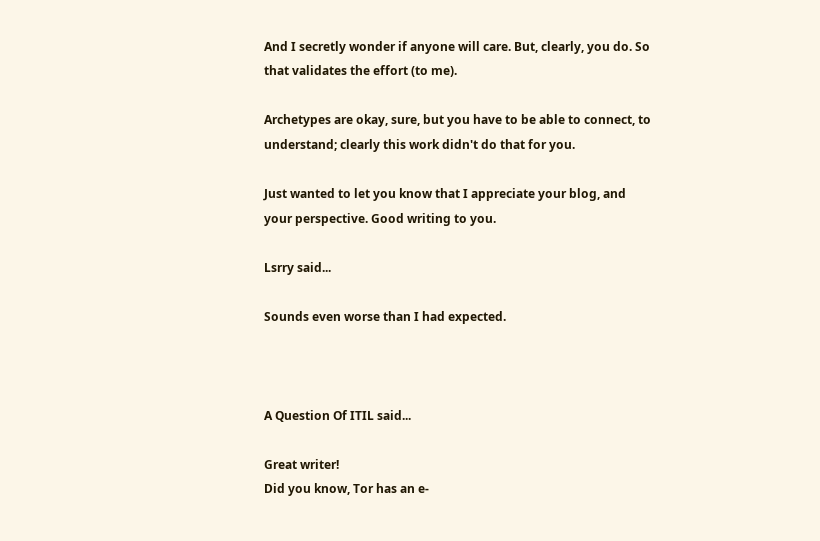And I secretly wonder if anyone will care. But, clearly, you do. So that validates the effort (to me).

Archetypes are okay, sure, but you have to be able to connect, to understand; clearly this work didn't do that for you.

Just wanted to let you know that I appreciate your blog, and your perspective. Good writing to you.

Lsrry said...

Sounds even worse than I had expected.



A Question Of ITIL said...

Great writer!
Did you know, Tor has an e-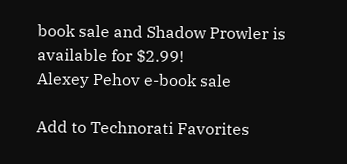book sale and Shadow Prowler is available for $2.99!
Alexey Pehov e-book sale

Add to Technorati Favorites